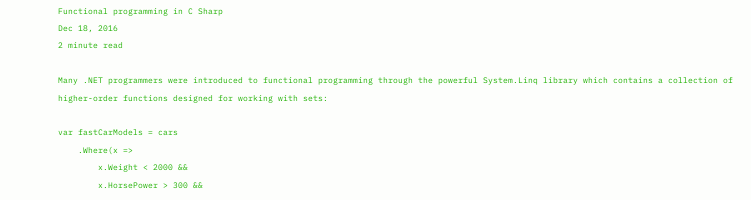Functional programming in C Sharp
Dec 18, 2016
2 minute read

Many .NET programmers were introduced to functional programming through the powerful System.Linq library which contains a collection of higher-order functions designed for working with sets:

var fastCarModels = cars
    .Where(x =>
        x.Weight < 2000 &&
        x.HorsePower > 300 &&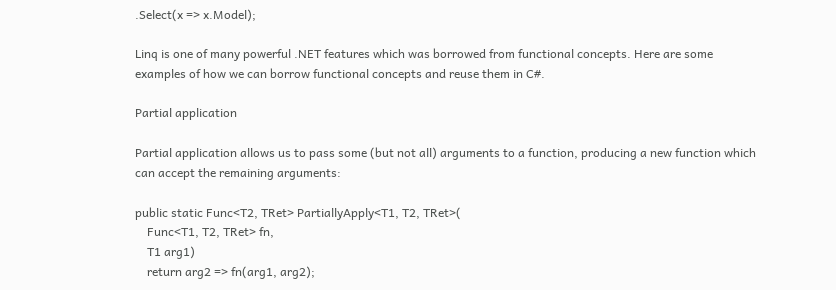.Select(x => x.Model);

Linq is one of many powerful .NET features which was borrowed from functional concepts. Here are some examples of how we can borrow functional concepts and reuse them in C#.

Partial application

Partial application allows us to pass some (but not all) arguments to a function, producing a new function which can accept the remaining arguments:

public static Func<T2, TRet> PartiallyApply<T1, T2, TRet>(
    Func<T1, T2, TRet> fn,
    T1 arg1)
    return arg2 => fn(arg1, arg2);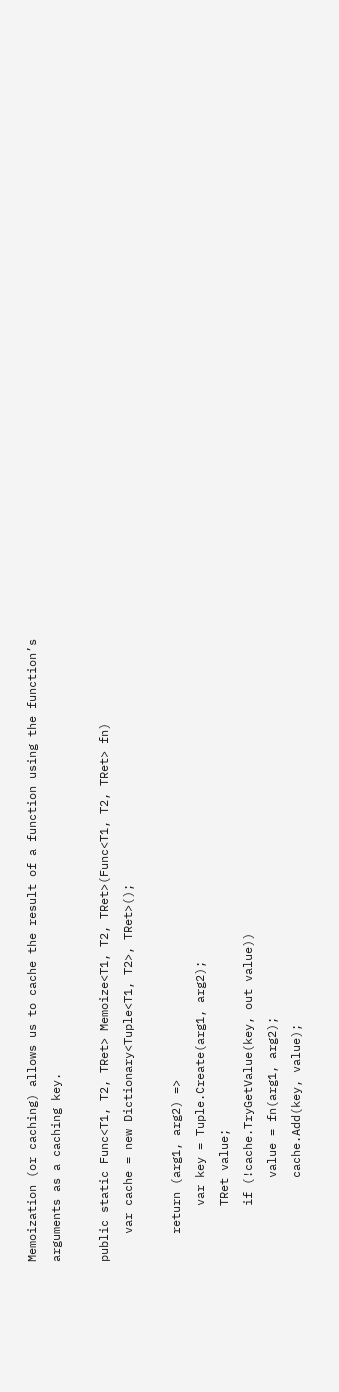Memoization (or caching) allows us to cache the result of a function using the function’s arguments as a caching key.

public static Func<T1, T2, TRet> Memoize<T1, T2, TRet>(Func<T1, T2, TRet> fn)
    var cache = new Dictionary<Tuple<T1, T2>, TRet>();

    return (arg1, arg2) =>
        var key = Tuple.Create(arg1, arg2);
        TRet value;
        if (!cache.TryGetValue(key, out value))
            value = fn(arg1, arg2);
            cache.Add(key, value);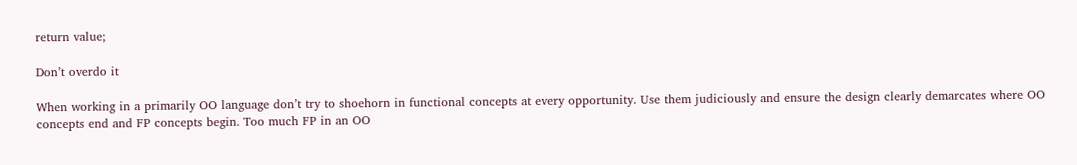return value;

Don’t overdo it

When working in a primarily OO language don’t try to shoehorn in functional concepts at every opportunity. Use them judiciously and ensure the design clearly demarcates where OO concepts end and FP concepts begin. Too much FP in an OO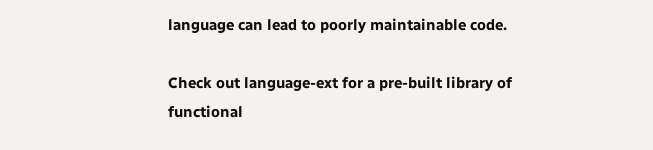language can lead to poorly maintainable code.

Check out language-ext for a pre-built library of functional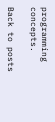programming concepts.

Back to posts